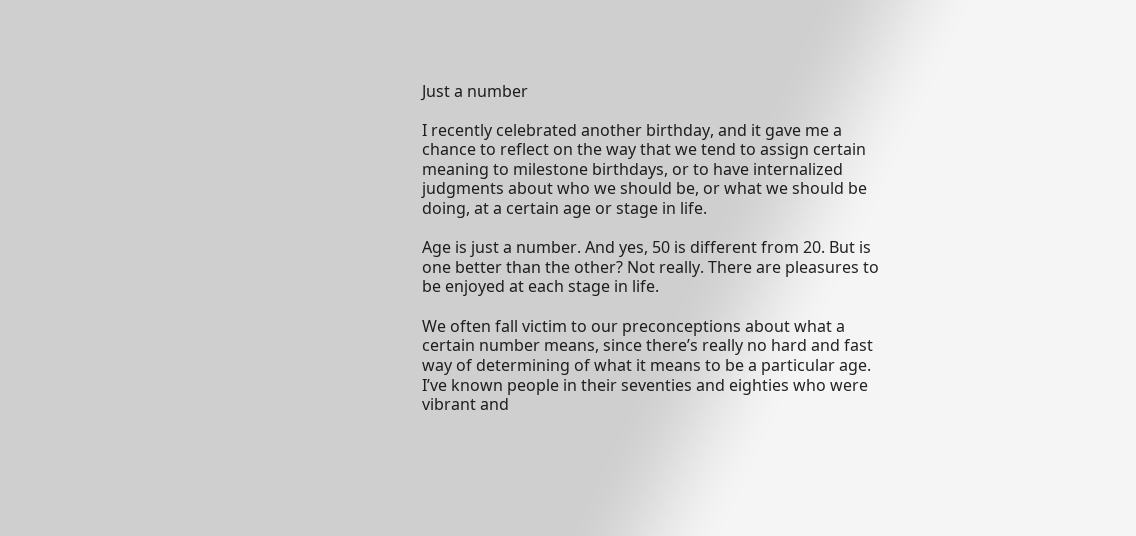Just a number

I recently celebrated another birthday, and it gave me a chance to reflect on the way that we tend to assign certain meaning to milestone birthdays, or to have internalized judgments about who we should be, or what we should be doing, at a certain age or stage in life.

Age is just a number. And yes, 50 is different from 20. But is one better than the other? Not really. There are pleasures to be enjoyed at each stage in life.

We often fall victim to our preconceptions about what a certain number means, since there’s really no hard and fast way of determining of what it means to be a particular age. I’ve known people in their seventies and eighties who were vibrant and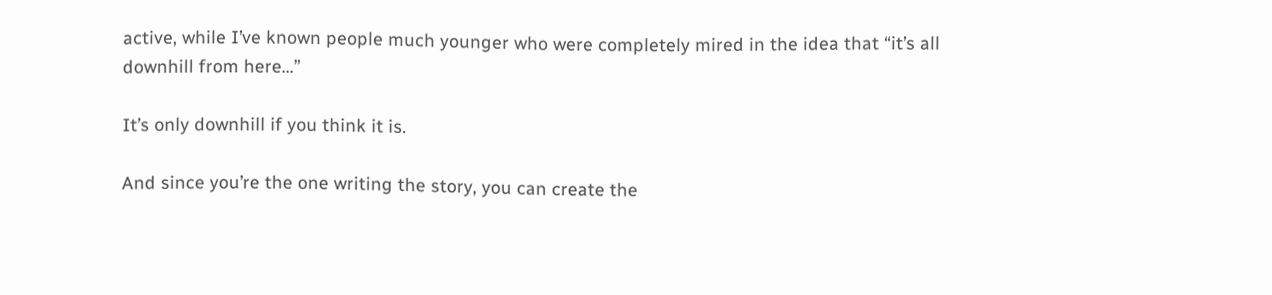active, while I’ve known people much younger who were completely mired in the idea that “it’s all downhill from here…”

It’s only downhill if you think it is.

And since you’re the one writing the story, you can create the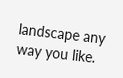landscape any way you like.